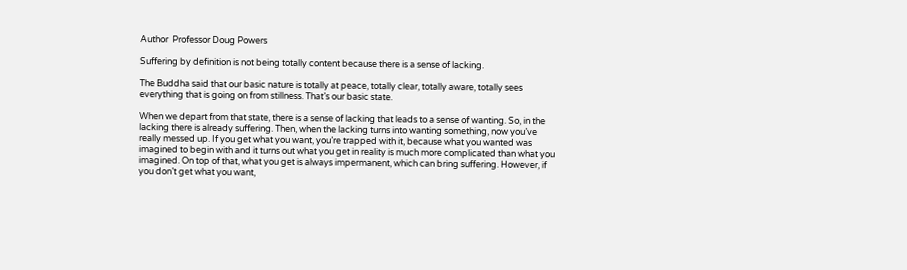Author  Professor Doug Powers

Suffering by definition is not being totally content because there is a sense of lacking.

The Buddha said that our basic nature is totally at peace, totally clear, totally aware, totally sees everything that is going on from stillness. That’s our basic state.

When we depart from that state, there is a sense of lacking that leads to a sense of wanting. So, in the lacking there is already suffering. Then, when the lacking turns into wanting something, now you’ve really messed up. If you get what you want, you’re trapped with it, because what you wanted was imagined to begin with and it turns out what you get in reality is much more complicated than what you imagined. On top of that, what you get is always impermanent, which can bring suffering. However, if you don’t get what you want,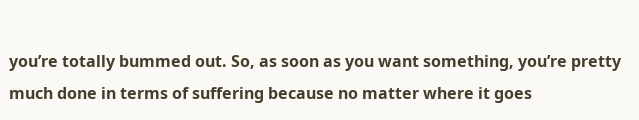you’re totally bummed out. So, as soon as you want something, you’re pretty much done in terms of suffering because no matter where it goes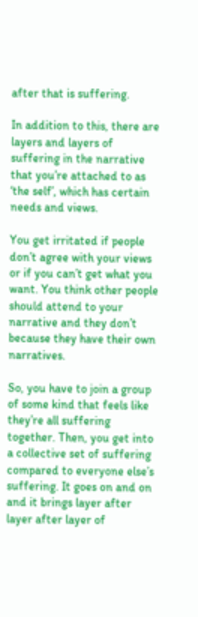after that is suffering.

In addition to this, there are layers and layers of suffering in the narrative that you’re attached to as ‘the self’, which has certain needs and views.

You get irritated if people don’t agree with your views or if you can’t get what you want. You think other people should attend to your narrative and they don’t because they have their own narratives.

So, you have to join a group of some kind that feels like they’re all suffering together. Then, you get into a collective set of suffering compared to everyone else’s suffering. It goes on and on and it brings layer after layer after layer of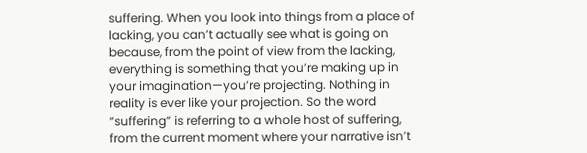suffering. When you look into things from a place of lacking, you can’t actually see what is going on because, from the point of view from the lacking, everything is something that you’re making up in your imagination—you’re projecting. Nothing in reality is ever like your projection. So the word “suffering” is referring to a whole host of suffering, from the current moment where your narrative isn’t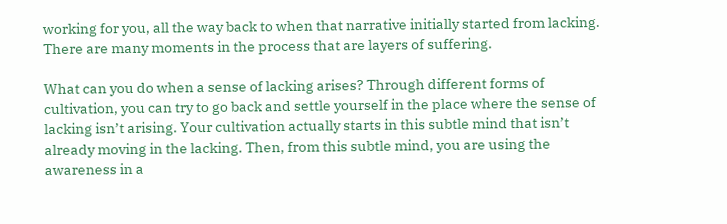working for you, all the way back to when that narrative initially started from lacking. There are many moments in the process that are layers of suffering.

What can you do when a sense of lacking arises? Through different forms of cultivation, you can try to go back and settle yourself in the place where the sense of lacking isn’t arising. Your cultivation actually starts in this subtle mind that isn’t already moving in the lacking. Then, from this subtle mind, you are using the awareness in a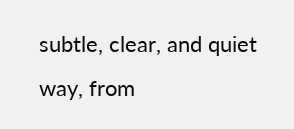subtle, clear, and quiet way, from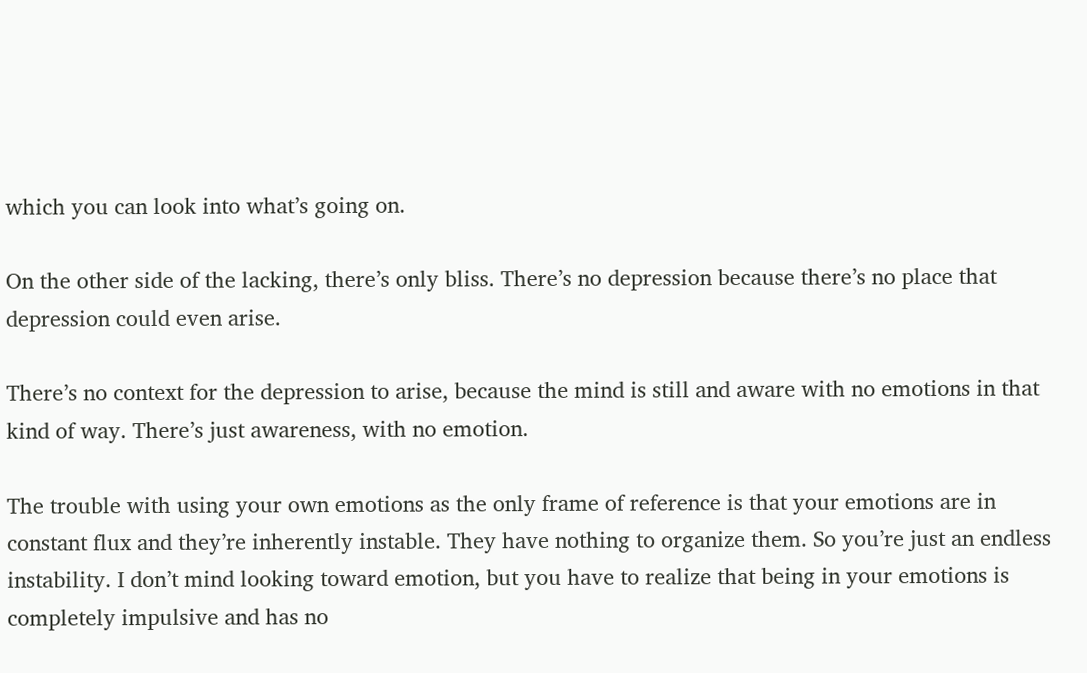which you can look into what’s going on.

On the other side of the lacking, there’s only bliss. There’s no depression because there’s no place that depression could even arise.

There’s no context for the depression to arise, because the mind is still and aware with no emotions in that kind of way. There’s just awareness, with no emotion.

The trouble with using your own emotions as the only frame of reference is that your emotions are in constant flux and they’re inherently instable. They have nothing to organize them. So you’re just an endless instability. I don’t mind looking toward emotion, but you have to realize that being in your emotions is completely impulsive and has no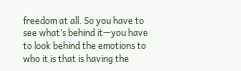freedom at all. So you have to see what’s behind it—you have to look behind the emotions to who it is that is having the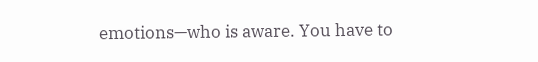emotions—who is aware. You have to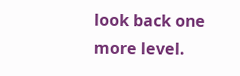look back one more level.